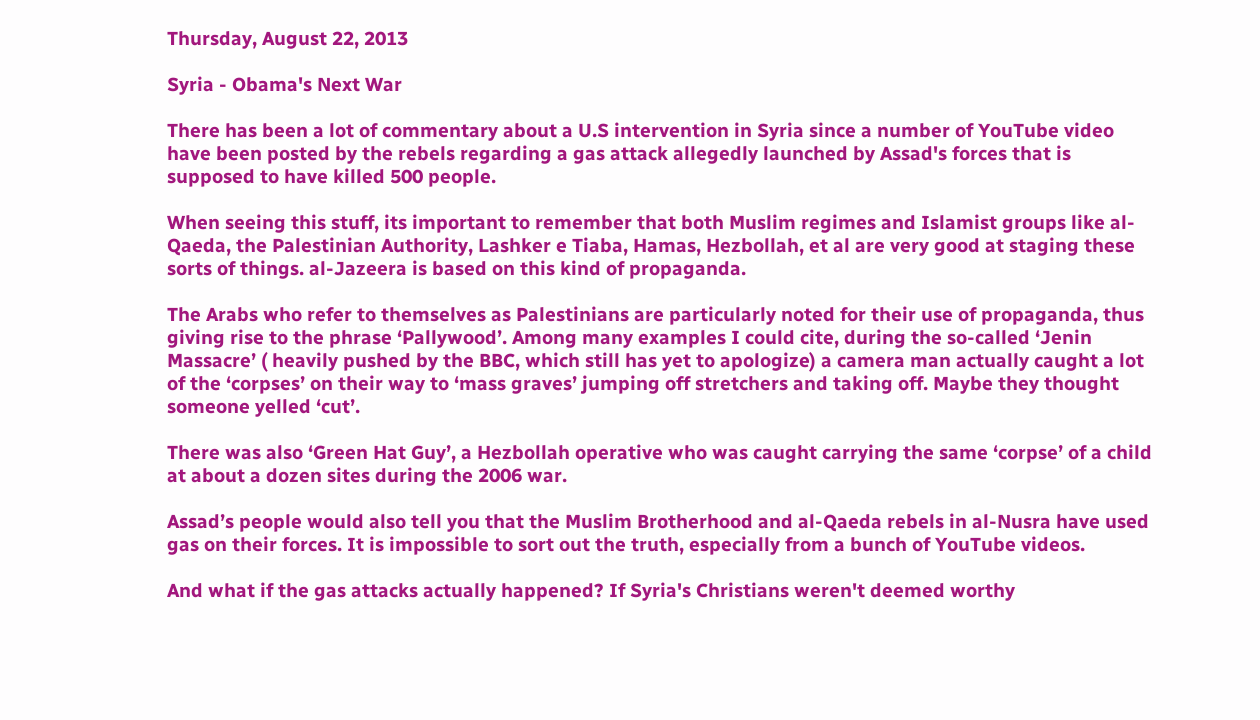Thursday, August 22, 2013

Syria - Obama's Next War

There has been a lot of commentary about a U.S intervention in Syria since a number of YouTube video have been posted by the rebels regarding a gas attack allegedly launched by Assad's forces that is supposed to have killed 500 people.

When seeing this stuff, its important to remember that both Muslim regimes and Islamist groups like al-Qaeda, the Palestinian Authority, Lashker e Tiaba, Hamas, Hezbollah, et al are very good at staging these sorts of things. al-Jazeera is based on this kind of propaganda.

The Arabs who refer to themselves as Palestinians are particularly noted for their use of propaganda, thus giving rise to the phrase ‘Pallywood’. Among many examples I could cite, during the so-called ‘Jenin Massacre’ ( heavily pushed by the BBC, which still has yet to apologize) a camera man actually caught a lot of the ‘corpses’ on their way to ‘mass graves’ jumping off stretchers and taking off. Maybe they thought someone yelled ‘cut’.

There was also ‘Green Hat Guy’, a Hezbollah operative who was caught carrying the same ‘corpse’ of a child at about a dozen sites during the 2006 war.

Assad’s people would also tell you that the Muslim Brotherhood and al-Qaeda rebels in al-Nusra have used gas on their forces. It is impossible to sort out the truth, especially from a bunch of YouTube videos.

And what if the gas attacks actually happened? If Syria's Christians weren't deemed worthy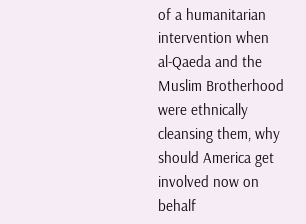of a humanitarian intervention when al-Qaeda and the Muslim Brotherhood were ethnically cleansing them, why should America get involved now on behalf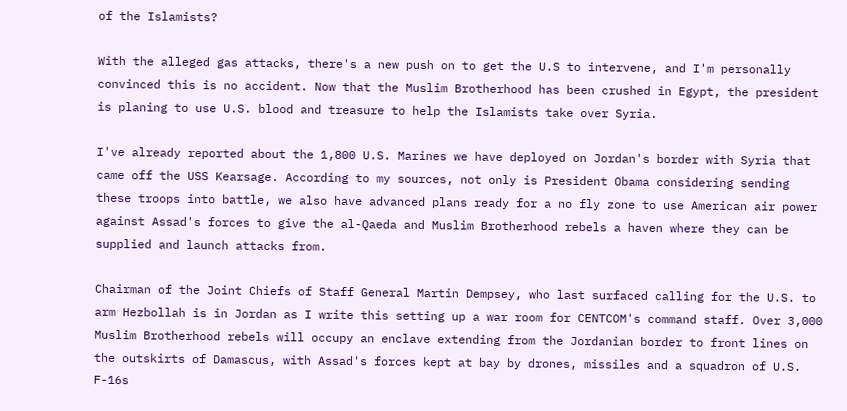of the Islamists?

With the alleged gas attacks, there's a new push on to get the U.S to intervene, and I'm personally convinced this is no accident. Now that the Muslim Brotherhood has been crushed in Egypt, the president is planing to use U.S. blood and treasure to help the Islamists take over Syria.

I've already reported about the 1,800 U.S. Marines we have deployed on Jordan's border with Syria that came off the USS Kearsage. According to my sources, not only is President Obama considering sending these troops into battle, we also have advanced plans ready for a no fly zone to use American air power against Assad's forces to give the al-Qaeda and Muslim Brotherhood rebels a haven where they can be supplied and launch attacks from.

Chairman of the Joint Chiefs of Staff General Martin Dempsey, who last surfaced calling for the U.S. to arm Hezbollah is in Jordan as I write this setting up a war room for CENTCOM's command staff. Over 3,000 Muslim Brotherhood rebels will occupy an enclave extending from the Jordanian border to front lines on the outskirts of Damascus, with Assad's forces kept at bay by drones, missiles and a squadron of U.S. F-16s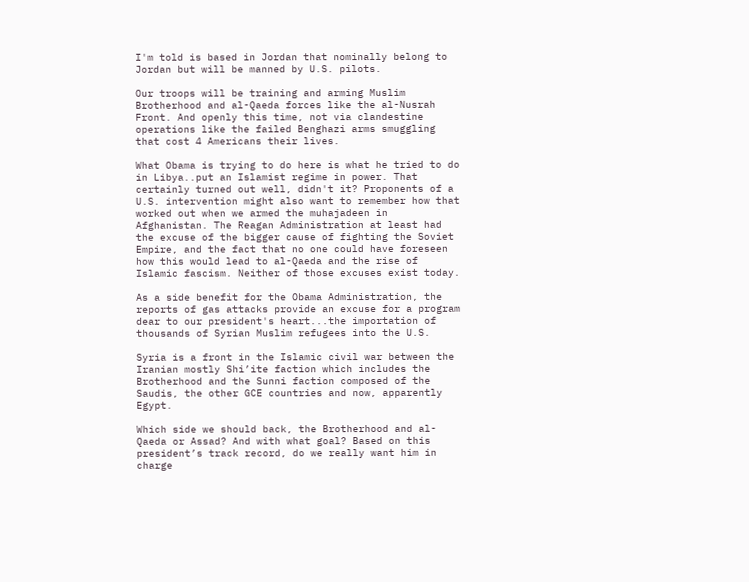I'm told is based in Jordan that nominally belong to Jordan but will be manned by U.S. pilots.

Our troops will be training and arming Muslim Brotherhood and al-Qaeda forces like the al-Nusrah Front. And openly this time, not via clandestine operations like the failed Benghazi arms smuggling that cost 4 Americans their lives.

What Obama is trying to do here is what he tried to do in Libya..put an Islamist regime in power. That certainly turned out well, didn't it? Proponents of a U.S. intervention might also want to remember how that worked out when we armed the muhajadeen in Afghanistan. The Reagan Administration at least had the excuse of the bigger cause of fighting the Soviet Empire, and the fact that no one could have foreseen how this would lead to al-Qaeda and the rise of Islamic fascism. Neither of those excuses exist today.

As a side benefit for the Obama Administration, the reports of gas attacks provide an excuse for a program dear to our president's heart...the importation of thousands of Syrian Muslim refugees into the U.S.

Syria is a front in the Islamic civil war between the Iranian mostly Shi’ite faction which includes the Brotherhood and the Sunni faction composed of the Saudis, the other GCE countries and now, apparently Egypt.

Which side we should back, the Brotherhood and al-Qaeda or Assad? And with what goal? Based on this president’s track record, do we really want him in charge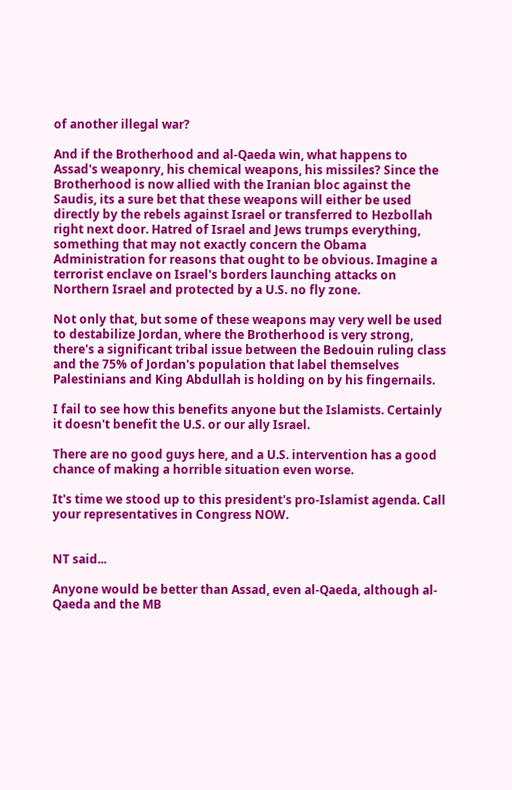of another illegal war?

And if the Brotherhood and al-Qaeda win, what happens to Assad's weaponry, his chemical weapons, his missiles? Since the Brotherhood is now allied with the Iranian bloc against the Saudis, its a sure bet that these weapons will either be used directly by the rebels against Israel or transferred to Hezbollah right next door. Hatred of Israel and Jews trumps everything, something that may not exactly concern the Obama Administration for reasons that ought to be obvious. Imagine a terrorist enclave on Israel's borders launching attacks on Northern Israel and protected by a U.S. no fly zone.

Not only that, but some of these weapons may very well be used to destabilize Jordan, where the Brotherhood is very strong, there's a significant tribal issue between the Bedouin ruling class and the 75% of Jordan's population that label themselves Palestinians and King Abdullah is holding on by his fingernails.

I fail to see how this benefits anyone but the Islamists. Certainly it doesn't benefit the U.S. or our ally Israel.

There are no good guys here, and a U.S. intervention has a good chance of making a horrible situation even worse.

It's time we stood up to this president's pro-Islamist agenda. Call your representatives in Congress NOW.


NT said...

Anyone would be better than Assad, even al-Qaeda, although al-Qaeda and the MB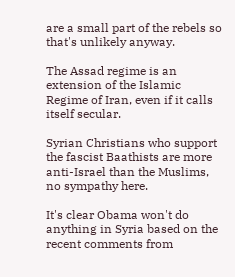are a small part of the rebels so that's unlikely anyway.

The Assad regime is an extension of the Islamic Regime of Iran, even if it calls itself secular.

Syrian Christians who support the fascist Baathists are more anti-Israel than the Muslims, no sympathy here.

It's clear Obama won't do anything in Syria based on the recent comments from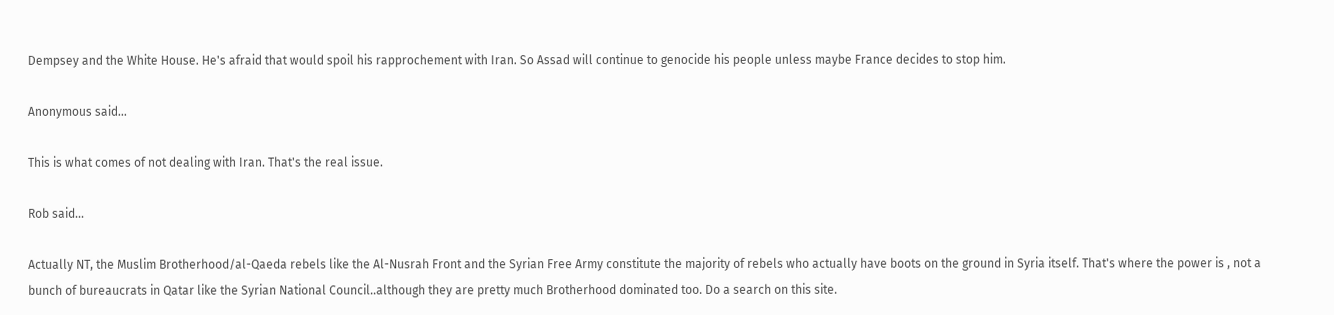Dempsey and the White House. He's afraid that would spoil his rapprochement with Iran. So Assad will continue to genocide his people unless maybe France decides to stop him.

Anonymous said...

This is what comes of not dealing with Iran. That's the real issue.

Rob said...

Actually NT, the Muslim Brotherhood/al-Qaeda rebels like the Al-Nusrah Front and the Syrian Free Army constitute the majority of rebels who actually have boots on the ground in Syria itself. That's where the power is , not a bunch of bureaucrats in Qatar like the Syrian National Council..although they are pretty much Brotherhood dominated too. Do a search on this site.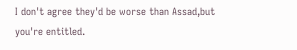I don't agree they'd be worse than Assad,but you're entitled.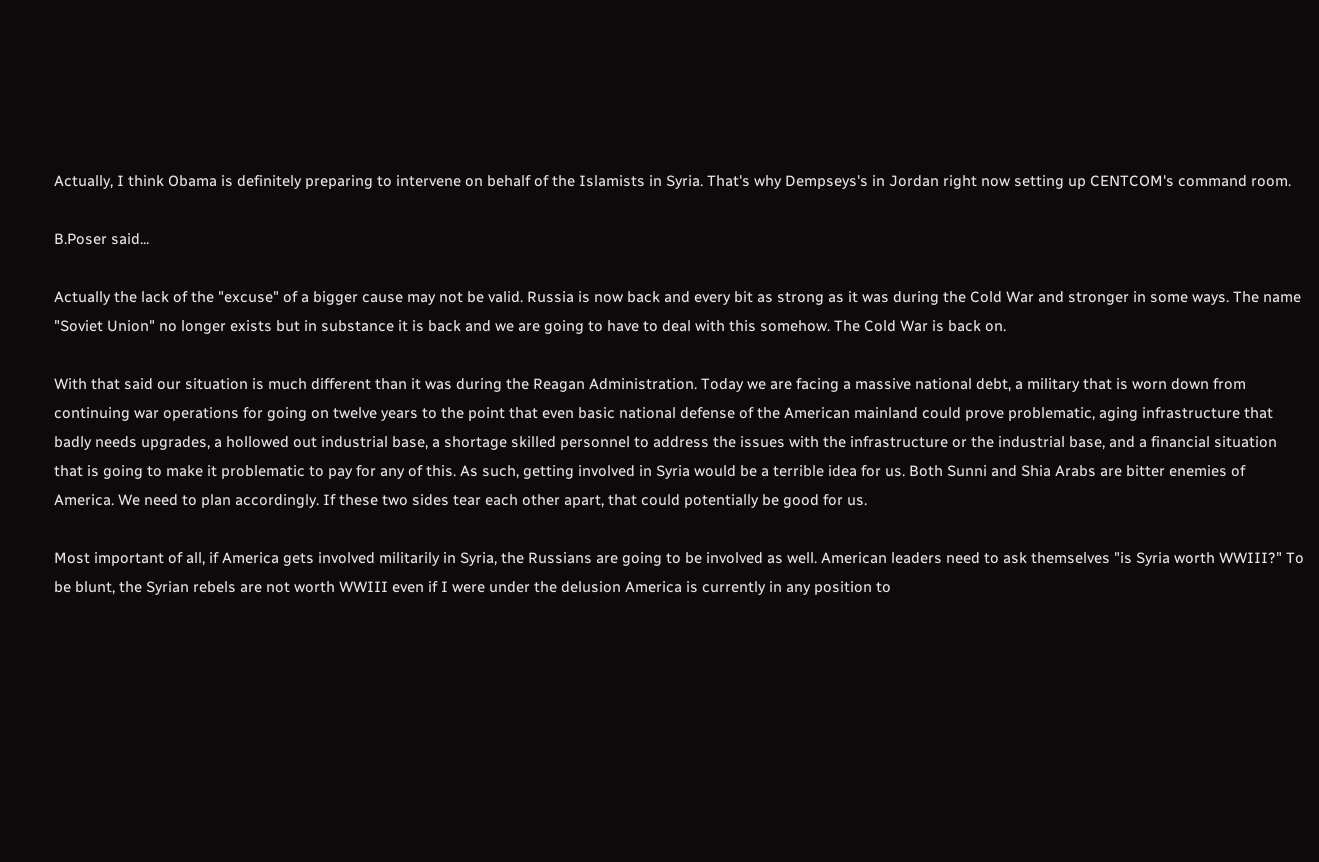Actually, I think Obama is definitely preparing to intervene on behalf of the Islamists in Syria. That's why Dempseys's in Jordan right now setting up CENTCOM's command room.

B.Poser said...

Actually the lack of the "excuse" of a bigger cause may not be valid. Russia is now back and every bit as strong as it was during the Cold War and stronger in some ways. The name "Soviet Union" no longer exists but in substance it is back and we are going to have to deal with this somehow. The Cold War is back on.

With that said our situation is much different than it was during the Reagan Administration. Today we are facing a massive national debt, a military that is worn down from continuing war operations for going on twelve years to the point that even basic national defense of the American mainland could prove problematic, aging infrastructure that badly needs upgrades, a hollowed out industrial base, a shortage skilled personnel to address the issues with the infrastructure or the industrial base, and a financial situation that is going to make it problematic to pay for any of this. As such, getting involved in Syria would be a terrible idea for us. Both Sunni and Shia Arabs are bitter enemies of America. We need to plan accordingly. If these two sides tear each other apart, that could potentially be good for us.

Most important of all, if America gets involved militarily in Syria, the Russians are going to be involved as well. American leaders need to ask themselves "is Syria worth WWIII?" To be blunt, the Syrian rebels are not worth WWIII even if I were under the delusion America is currently in any position to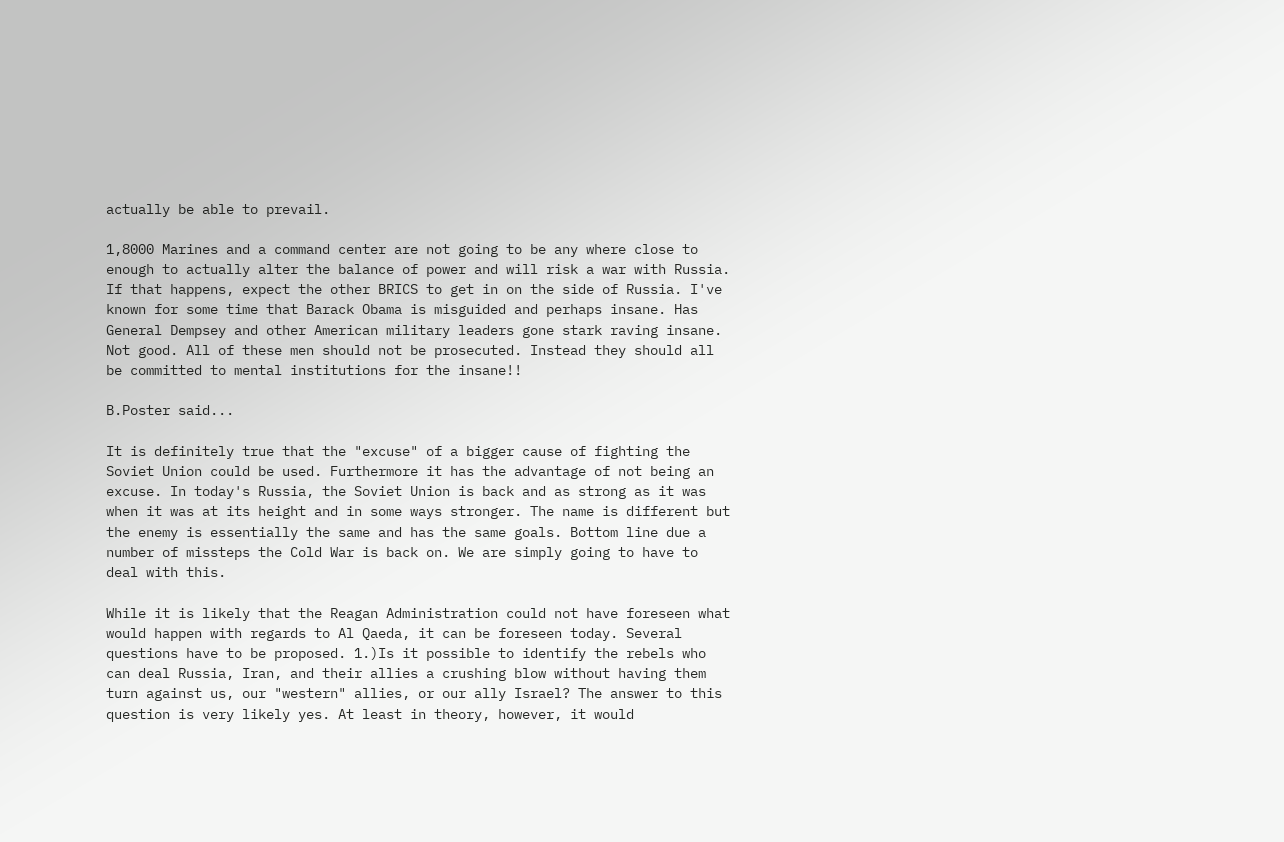actually be able to prevail.

1,8000 Marines and a command center are not going to be any where close to enough to actually alter the balance of power and will risk a war with Russia. If that happens, expect the other BRICS to get in on the side of Russia. I've known for some time that Barack Obama is misguided and perhaps insane. Has General Dempsey and other American military leaders gone stark raving insane. Not good. All of these men should not be prosecuted. Instead they should all be committed to mental institutions for the insane!!

B.Poster said...

It is definitely true that the "excuse" of a bigger cause of fighting the Soviet Union could be used. Furthermore it has the advantage of not being an excuse. In today's Russia, the Soviet Union is back and as strong as it was when it was at its height and in some ways stronger. The name is different but the enemy is essentially the same and has the same goals. Bottom line due a number of missteps the Cold War is back on. We are simply going to have to deal with this.

While it is likely that the Reagan Administration could not have foreseen what would happen with regards to Al Qaeda, it can be foreseen today. Several questions have to be proposed. 1.)Is it possible to identify the rebels who can deal Russia, Iran, and their allies a crushing blow without having them turn against us, our "western" allies, or our ally Israel? The answer to this question is very likely yes. At least in theory, however, it would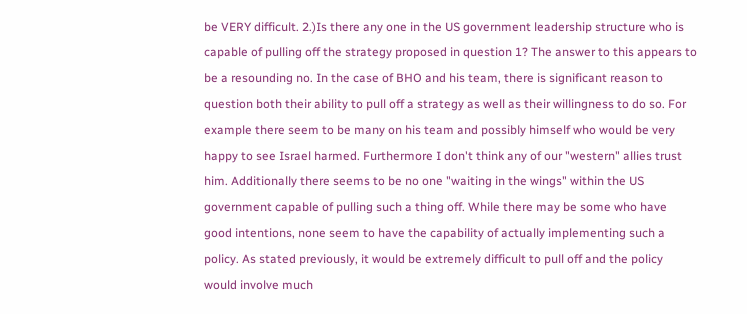be VERY difficult. 2.)Is there any one in the US government leadership structure who is capable of pulling off the strategy proposed in question 1? The answer to this appears to be a resounding no. In the case of BHO and his team, there is significant reason to question both their ability to pull off a strategy as well as their willingness to do so. For example there seem to be many on his team and possibly himself who would be very happy to see Israel harmed. Furthermore I don't think any of our "western" allies trust him. Additionally there seems to be no one "waiting in the wings" within the US government capable of pulling such a thing off. While there may be some who have good intentions, none seem to have the capability of actually implementing such a policy. As stated previously, it would be extremely difficult to pull off and the policy would involve much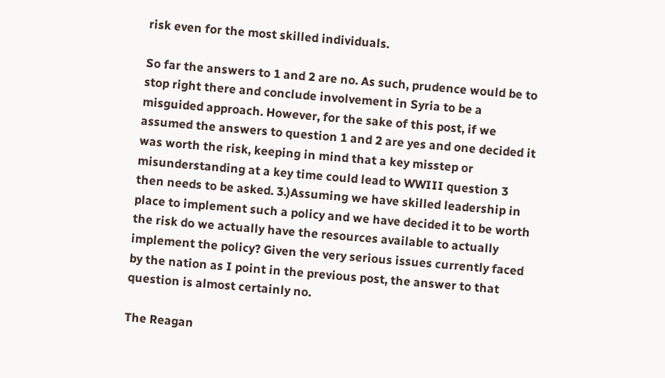risk even for the most skilled individuals.

So far the answers to 1 and 2 are no. As such, prudence would be to stop right there and conclude involvement in Syria to be a misguided approach. However, for the sake of this post, if we assumed the answers to question 1 and 2 are yes and one decided it was worth the risk, keeping in mind that a key misstep or misunderstanding at a key time could lead to WWIII question 3 then needs to be asked. 3.)Assuming we have skilled leadership in place to implement such a policy and we have decided it to be worth the risk do we actually have the resources available to actually implement the policy? Given the very serious issues currently faced by the nation as I point in the previous post, the answer to that question is almost certainly no.

The Reagan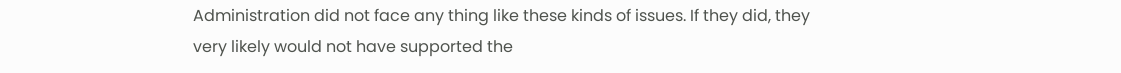Administration did not face any thing like these kinds of issues. If they did, they very likely would not have supported the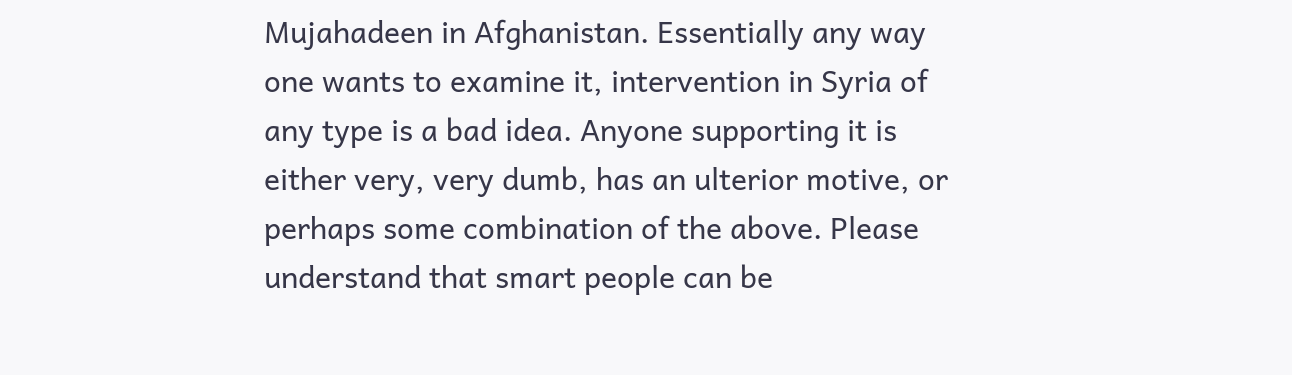Mujahadeen in Afghanistan. Essentially any way one wants to examine it, intervention in Syria of any type is a bad idea. Anyone supporting it is either very, very dumb, has an ulterior motive, or perhaps some combination of the above. Please understand that smart people can be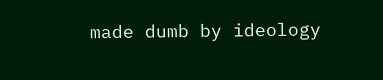made dumb by ideology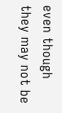even though they may not be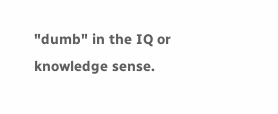"dumb" in the IQ or knowledge sense.